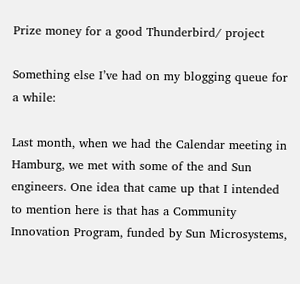Prize money for a good Thunderbird/ project

Something else I’ve had on my blogging queue for a while:

Last month, when we had the Calendar meeting in Hamburg, we met with some of the and Sun engineers. One idea that came up that I intended to mention here is that has a Community Innovation Program, funded by Sun Microsystems,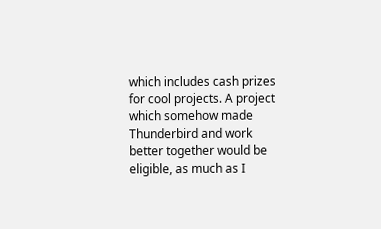which includes cash prizes for cool projects. A project which somehow made Thunderbird and work better together would be eligible, as much as I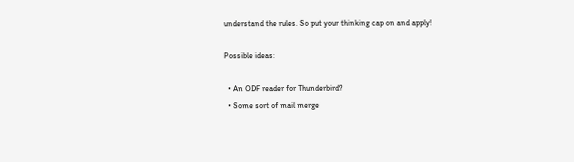understand the rules. So put your thinking cap on and apply!

Possible ideas:

  • An ODF reader for Thunderbird?
  • Some sort of mail merge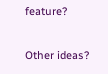feature?

Other ideas?